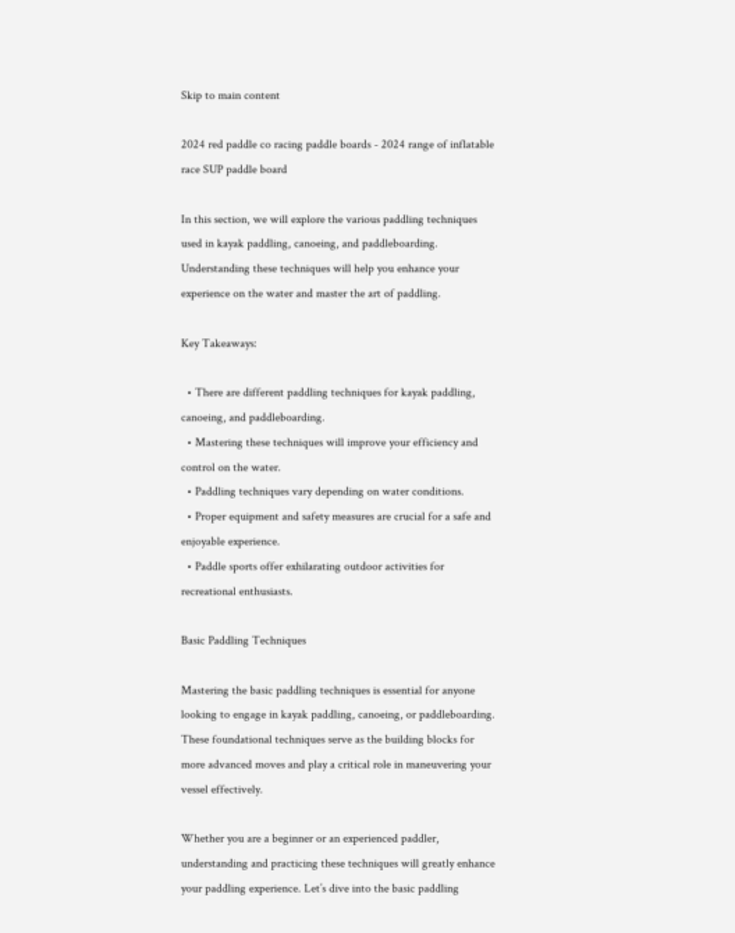Skip to main content

2024 red paddle co racing paddle boards - 2024 range of inflatable race SUP paddle board

In this section, we will explore the various paddling techniques used in kayak paddling, canoeing, and paddleboarding. Understanding these techniques will help you enhance your experience on the water and master the art of paddling.

Key Takeaways:

  • There are different paddling techniques for kayak paddling, canoeing, and paddleboarding.
  • Mastering these techniques will improve your efficiency and control on the water.
  • Paddling techniques vary depending on water conditions.
  • Proper equipment and safety measures are crucial for a safe and enjoyable experience.
  • Paddle sports offer exhilarating outdoor activities for recreational enthusiasts.

Basic Paddling Techniques

Mastering the basic paddling techniques is essential for anyone looking to engage in kayak paddling, canoeing, or paddleboarding. These foundational techniques serve as the building blocks for more advanced moves and play a critical role in maneuvering your vessel effectively.

Whether you are a beginner or an experienced paddler, understanding and practicing these techniques will greatly enhance your paddling experience. Let’s dive into the basic paddling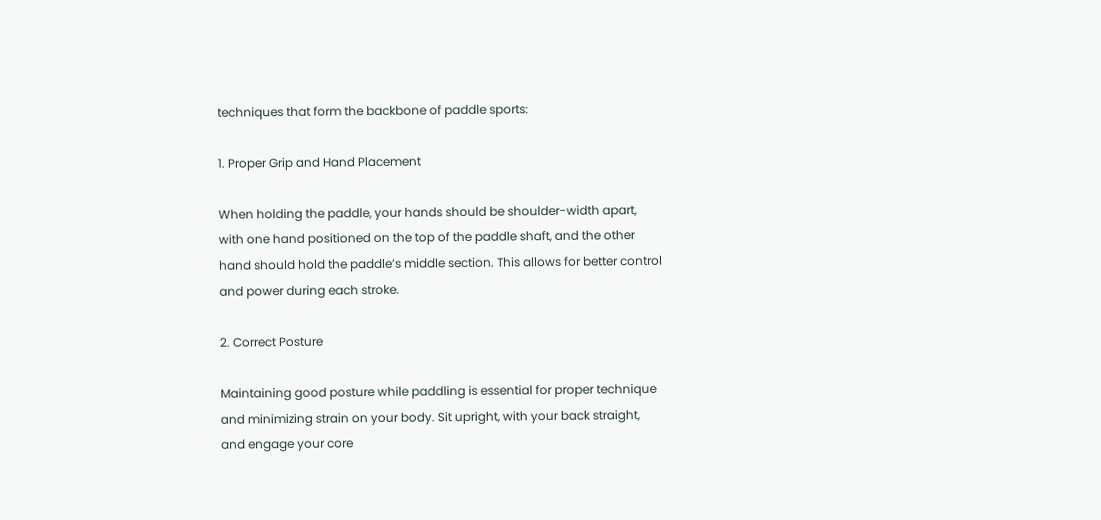techniques that form the backbone of paddle sports:

1. Proper Grip and Hand Placement

When holding the paddle, your hands should be shoulder-width apart, with one hand positioned on the top of the paddle shaft, and the other hand should hold the paddle’s middle section. This allows for better control and power during each stroke.

2. Correct Posture

Maintaining good posture while paddling is essential for proper technique and minimizing strain on your body. Sit upright, with your back straight, and engage your core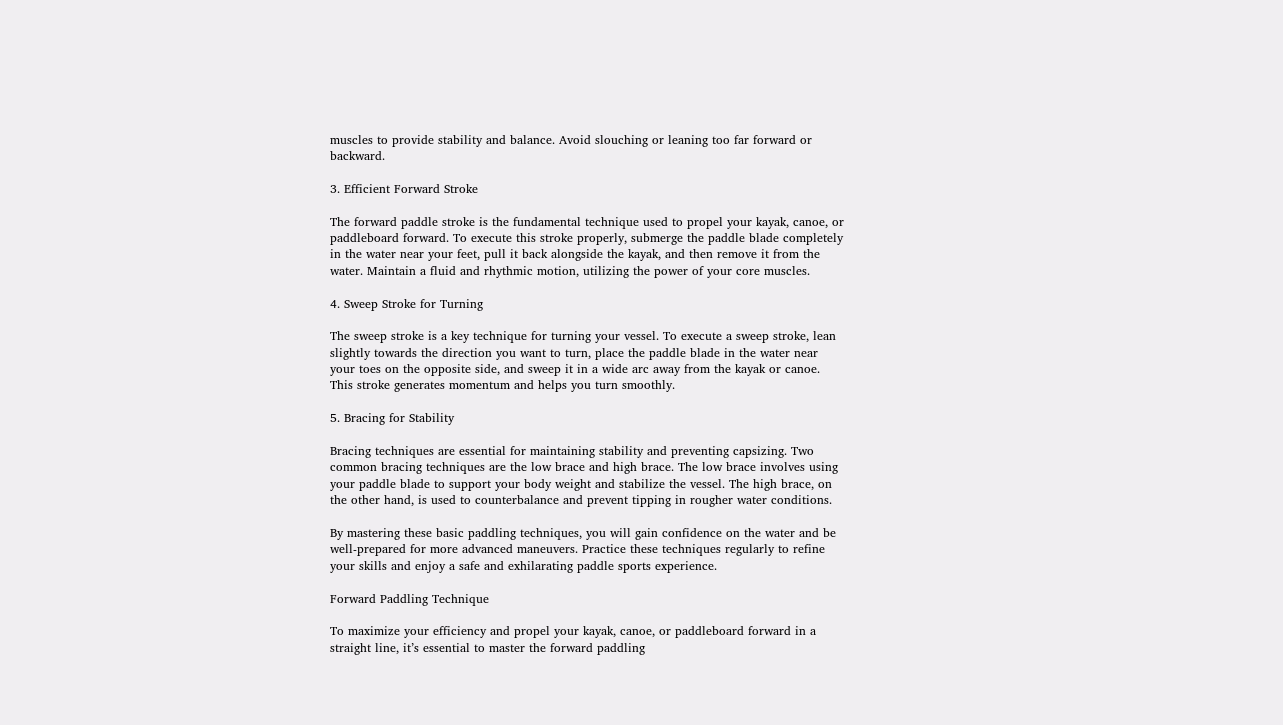muscles to provide stability and balance. Avoid slouching or leaning too far forward or backward.

3. Efficient Forward Stroke

The forward paddle stroke is the fundamental technique used to propel your kayak, canoe, or paddleboard forward. To execute this stroke properly, submerge the paddle blade completely in the water near your feet, pull it back alongside the kayak, and then remove it from the water. Maintain a fluid and rhythmic motion, utilizing the power of your core muscles.

4. Sweep Stroke for Turning

The sweep stroke is a key technique for turning your vessel. To execute a sweep stroke, lean slightly towards the direction you want to turn, place the paddle blade in the water near your toes on the opposite side, and sweep it in a wide arc away from the kayak or canoe. This stroke generates momentum and helps you turn smoothly.

5. Bracing for Stability

Bracing techniques are essential for maintaining stability and preventing capsizing. Two common bracing techniques are the low brace and high brace. The low brace involves using your paddle blade to support your body weight and stabilize the vessel. The high brace, on the other hand, is used to counterbalance and prevent tipping in rougher water conditions.

By mastering these basic paddling techniques, you will gain confidence on the water and be well-prepared for more advanced maneuvers. Practice these techniques regularly to refine your skills and enjoy a safe and exhilarating paddle sports experience.

Forward Paddling Technique

To maximize your efficiency and propel your kayak, canoe, or paddleboard forward in a straight line, it’s essential to master the forward paddling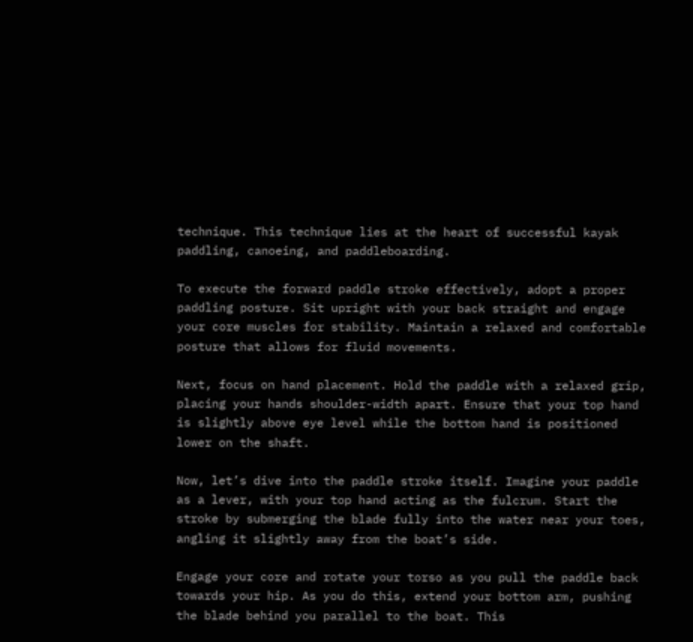technique. This technique lies at the heart of successful kayak paddling, canoeing, and paddleboarding.

To execute the forward paddle stroke effectively, adopt a proper paddling posture. Sit upright with your back straight and engage your core muscles for stability. Maintain a relaxed and comfortable posture that allows for fluid movements.

Next, focus on hand placement. Hold the paddle with a relaxed grip, placing your hands shoulder-width apart. Ensure that your top hand is slightly above eye level while the bottom hand is positioned lower on the shaft.

Now, let’s dive into the paddle stroke itself. Imagine your paddle as a lever, with your top hand acting as the fulcrum. Start the stroke by submerging the blade fully into the water near your toes, angling it slightly away from the boat’s side.

Engage your core and rotate your torso as you pull the paddle back towards your hip. As you do this, extend your bottom arm, pushing the blade behind you parallel to the boat. This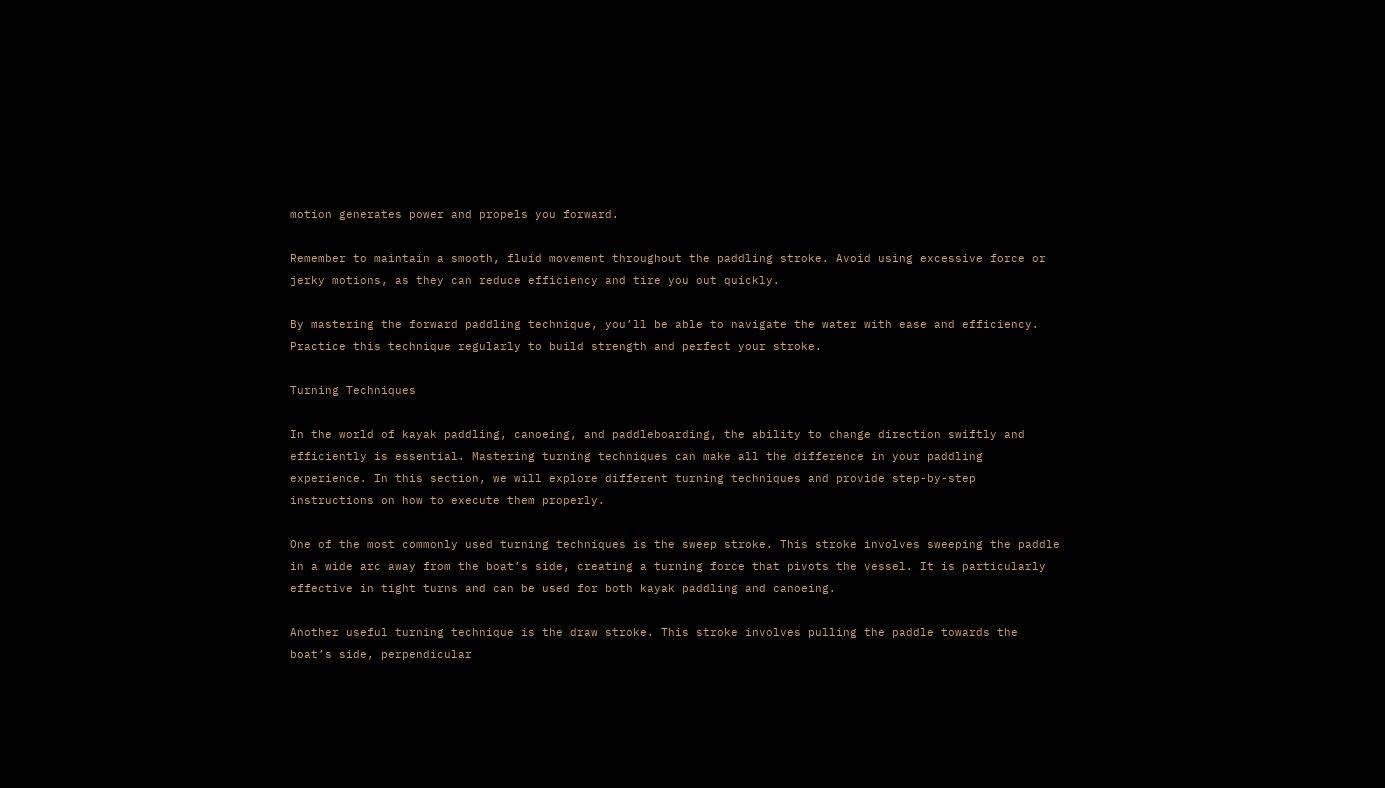motion generates power and propels you forward.

Remember to maintain a smooth, fluid movement throughout the paddling stroke. Avoid using excessive force or jerky motions, as they can reduce efficiency and tire you out quickly.

By mastering the forward paddling technique, you’ll be able to navigate the water with ease and efficiency. Practice this technique regularly to build strength and perfect your stroke.

Turning Techniques

In the world of kayak paddling, canoeing, and paddleboarding, the ability to change direction swiftly and efficiently is essential. Mastering turning techniques can make all the difference in your paddling experience. In this section, we will explore different turning techniques and provide step-by-step instructions on how to execute them properly.

One of the most commonly used turning techniques is the sweep stroke. This stroke involves sweeping the paddle in a wide arc away from the boat’s side, creating a turning force that pivots the vessel. It is particularly effective in tight turns and can be used for both kayak paddling and canoeing.

Another useful turning technique is the draw stroke. This stroke involves pulling the paddle towards the boat’s side, perpendicular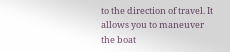to the direction of travel. It allows you to maneuver the boat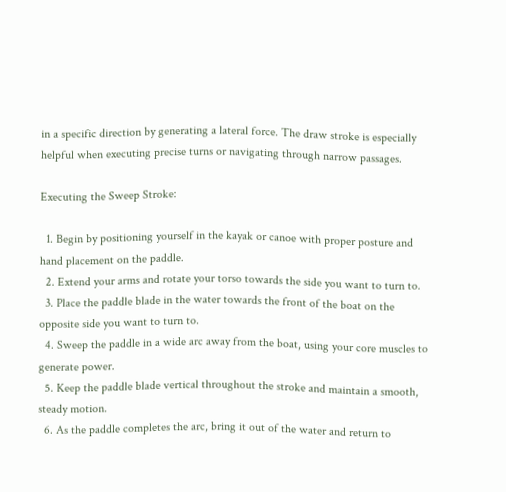in a specific direction by generating a lateral force. The draw stroke is especially helpful when executing precise turns or navigating through narrow passages.

Executing the Sweep Stroke:

  1. Begin by positioning yourself in the kayak or canoe with proper posture and hand placement on the paddle.
  2. Extend your arms and rotate your torso towards the side you want to turn to.
  3. Place the paddle blade in the water towards the front of the boat on the opposite side you want to turn to.
  4. Sweep the paddle in a wide arc away from the boat, using your core muscles to generate power.
  5. Keep the paddle blade vertical throughout the stroke and maintain a smooth, steady motion.
  6. As the paddle completes the arc, bring it out of the water and return to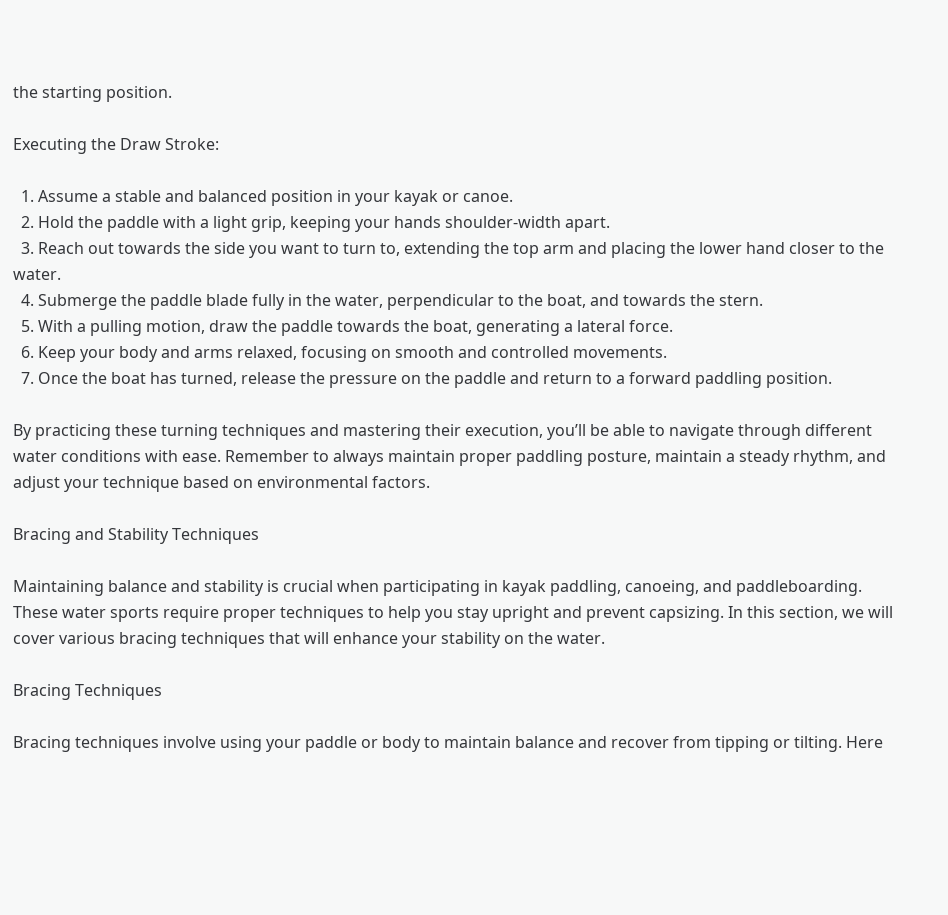the starting position.

Executing the Draw Stroke:

  1. Assume a stable and balanced position in your kayak or canoe.
  2. Hold the paddle with a light grip, keeping your hands shoulder-width apart.
  3. Reach out towards the side you want to turn to, extending the top arm and placing the lower hand closer to the water.
  4. Submerge the paddle blade fully in the water, perpendicular to the boat, and towards the stern.
  5. With a pulling motion, draw the paddle towards the boat, generating a lateral force.
  6. Keep your body and arms relaxed, focusing on smooth and controlled movements.
  7. Once the boat has turned, release the pressure on the paddle and return to a forward paddling position.

By practicing these turning techniques and mastering their execution, you’ll be able to navigate through different water conditions with ease. Remember to always maintain proper paddling posture, maintain a steady rhythm, and adjust your technique based on environmental factors.

Bracing and Stability Techniques

Maintaining balance and stability is crucial when participating in kayak paddling, canoeing, and paddleboarding. These water sports require proper techniques to help you stay upright and prevent capsizing. In this section, we will cover various bracing techniques that will enhance your stability on the water.

Bracing Techniques

Bracing techniques involve using your paddle or body to maintain balance and recover from tipping or tilting. Here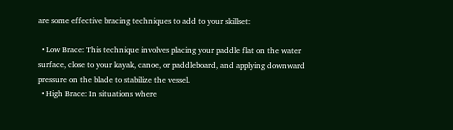are some effective bracing techniques to add to your skillset:

  • Low Brace: This technique involves placing your paddle flat on the water surface, close to your kayak, canoe, or paddleboard, and applying downward pressure on the blade to stabilize the vessel.
  • High Brace: In situations where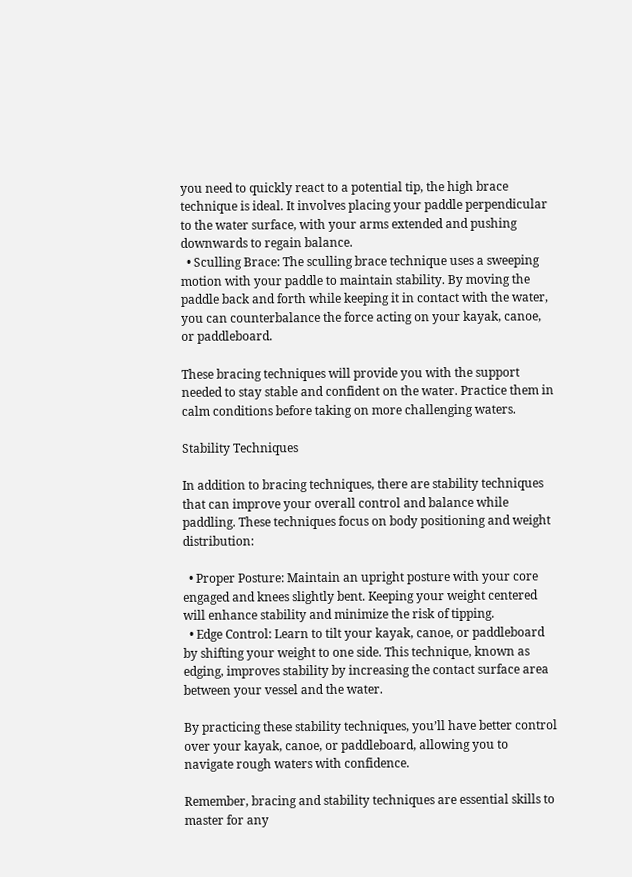you need to quickly react to a potential tip, the high brace technique is ideal. It involves placing your paddle perpendicular to the water surface, with your arms extended and pushing downwards to regain balance.
  • Sculling Brace: The sculling brace technique uses a sweeping motion with your paddle to maintain stability. By moving the paddle back and forth while keeping it in contact with the water, you can counterbalance the force acting on your kayak, canoe, or paddleboard.

These bracing techniques will provide you with the support needed to stay stable and confident on the water. Practice them in calm conditions before taking on more challenging waters.

Stability Techniques

In addition to bracing techniques, there are stability techniques that can improve your overall control and balance while paddling. These techniques focus on body positioning and weight distribution:

  • Proper Posture: Maintain an upright posture with your core engaged and knees slightly bent. Keeping your weight centered will enhance stability and minimize the risk of tipping.
  • Edge Control: Learn to tilt your kayak, canoe, or paddleboard by shifting your weight to one side. This technique, known as edging, improves stability by increasing the contact surface area between your vessel and the water.

By practicing these stability techniques, you’ll have better control over your kayak, canoe, or paddleboard, allowing you to navigate rough waters with confidence.

Remember, bracing and stability techniques are essential skills to master for any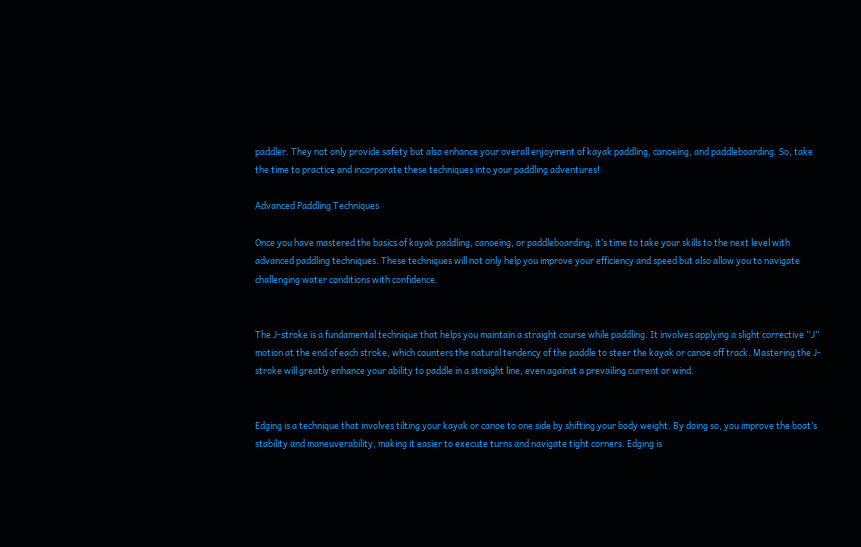paddler. They not only provide safety but also enhance your overall enjoyment of kayak paddling, canoeing, and paddleboarding. So, take the time to practice and incorporate these techniques into your paddling adventures!

Advanced Paddling Techniques

Once you have mastered the basics of kayak paddling, canoeing, or paddleboarding, it’s time to take your skills to the next level with advanced paddling techniques. These techniques will not only help you improve your efficiency and speed but also allow you to navigate challenging water conditions with confidence.


The J-stroke is a fundamental technique that helps you maintain a straight course while paddling. It involves applying a slight corrective “J” motion at the end of each stroke, which counters the natural tendency of the paddle to steer the kayak or canoe off track. Mastering the J-stroke will greatly enhance your ability to paddle in a straight line, even against a prevailing current or wind.


Edging is a technique that involves tilting your kayak or canoe to one side by shifting your body weight. By doing so, you improve the boat’s stability and maneuverability, making it easier to execute turns and navigate tight corners. Edging is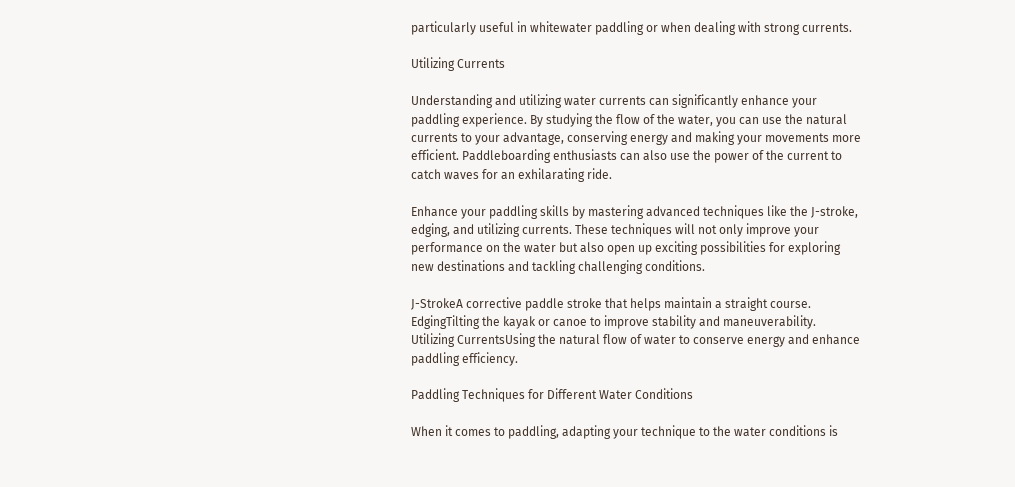particularly useful in whitewater paddling or when dealing with strong currents.

Utilizing Currents

Understanding and utilizing water currents can significantly enhance your paddling experience. By studying the flow of the water, you can use the natural currents to your advantage, conserving energy and making your movements more efficient. Paddleboarding enthusiasts can also use the power of the current to catch waves for an exhilarating ride.

Enhance your paddling skills by mastering advanced techniques like the J-stroke, edging, and utilizing currents. These techniques will not only improve your performance on the water but also open up exciting possibilities for exploring new destinations and tackling challenging conditions.

J-StrokeA corrective paddle stroke that helps maintain a straight course.
EdgingTilting the kayak or canoe to improve stability and maneuverability.
Utilizing CurrentsUsing the natural flow of water to conserve energy and enhance paddling efficiency.

Paddling Techniques for Different Water Conditions

When it comes to paddling, adapting your technique to the water conditions is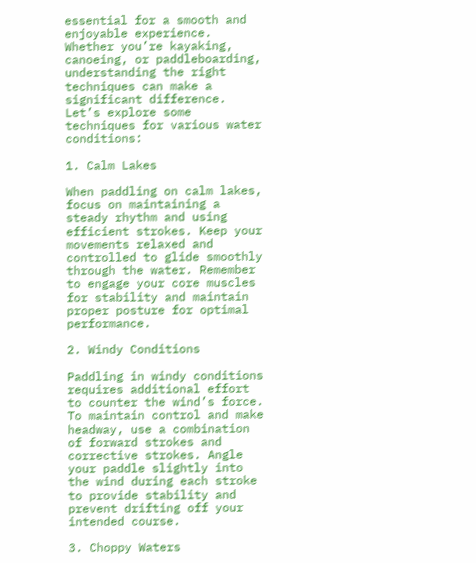essential for a smooth and enjoyable experience. Whether you’re kayaking, canoeing, or paddleboarding, understanding the right techniques can make a significant difference. Let’s explore some techniques for various water conditions:

1. Calm Lakes

When paddling on calm lakes, focus on maintaining a steady rhythm and using efficient strokes. Keep your movements relaxed and controlled to glide smoothly through the water. Remember to engage your core muscles for stability and maintain proper posture for optimal performance.

2. Windy Conditions

Paddling in windy conditions requires additional effort to counter the wind’s force. To maintain control and make headway, use a combination of forward strokes and corrective strokes. Angle your paddle slightly into the wind during each stroke to provide stability and prevent drifting off your intended course.

3. Choppy Waters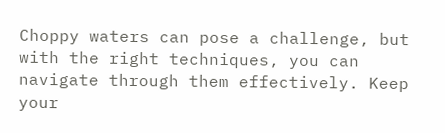Choppy waters can pose a challenge, but with the right techniques, you can navigate through them effectively. Keep your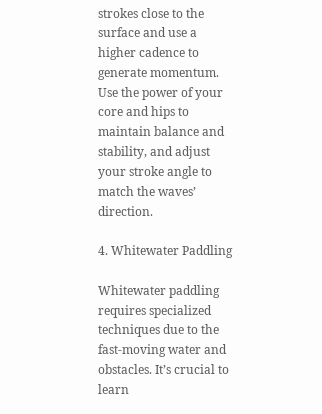strokes close to the surface and use a higher cadence to generate momentum. Use the power of your core and hips to maintain balance and stability, and adjust your stroke angle to match the waves’ direction.

4. Whitewater Paddling

Whitewater paddling requires specialized techniques due to the fast-moving water and obstacles. It’s crucial to learn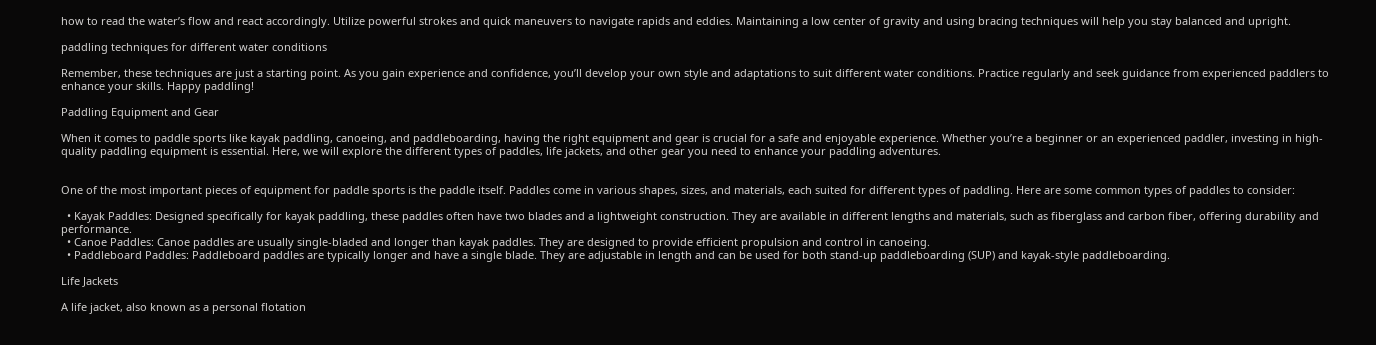how to read the water’s flow and react accordingly. Utilize powerful strokes and quick maneuvers to navigate rapids and eddies. Maintaining a low center of gravity and using bracing techniques will help you stay balanced and upright.

paddling techniques for different water conditions

Remember, these techniques are just a starting point. As you gain experience and confidence, you’ll develop your own style and adaptations to suit different water conditions. Practice regularly and seek guidance from experienced paddlers to enhance your skills. Happy paddling!

Paddling Equipment and Gear

When it comes to paddle sports like kayak paddling, canoeing, and paddleboarding, having the right equipment and gear is crucial for a safe and enjoyable experience. Whether you’re a beginner or an experienced paddler, investing in high-quality paddling equipment is essential. Here, we will explore the different types of paddles, life jackets, and other gear you need to enhance your paddling adventures.


One of the most important pieces of equipment for paddle sports is the paddle itself. Paddles come in various shapes, sizes, and materials, each suited for different types of paddling. Here are some common types of paddles to consider:

  • Kayak Paddles: Designed specifically for kayak paddling, these paddles often have two blades and a lightweight construction. They are available in different lengths and materials, such as fiberglass and carbon fiber, offering durability and performance.
  • Canoe Paddles: Canoe paddles are usually single-bladed and longer than kayak paddles. They are designed to provide efficient propulsion and control in canoeing.
  • Paddleboard Paddles: Paddleboard paddles are typically longer and have a single blade. They are adjustable in length and can be used for both stand-up paddleboarding (SUP) and kayak-style paddleboarding.

Life Jackets

A life jacket, also known as a personal flotation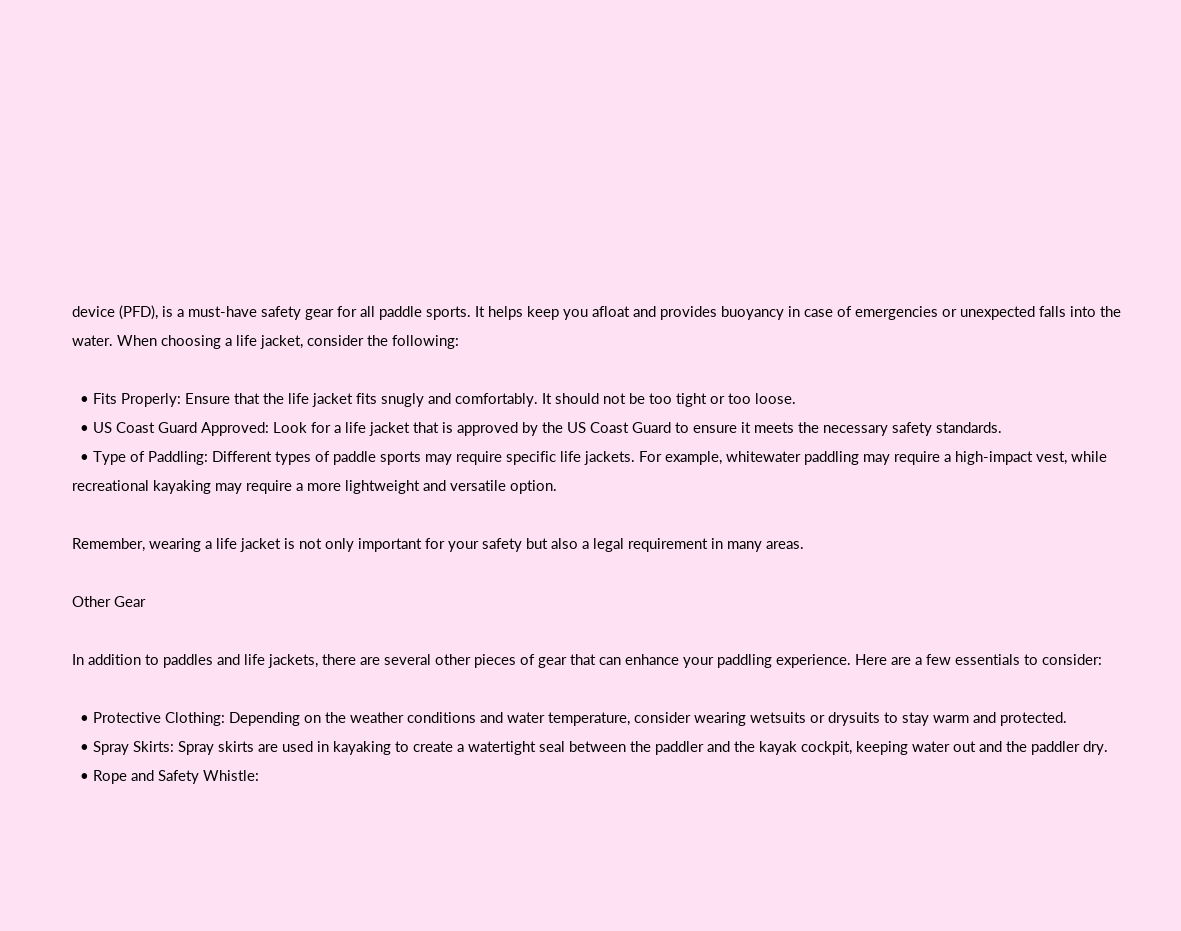device (PFD), is a must-have safety gear for all paddle sports. It helps keep you afloat and provides buoyancy in case of emergencies or unexpected falls into the water. When choosing a life jacket, consider the following:

  • Fits Properly: Ensure that the life jacket fits snugly and comfortably. It should not be too tight or too loose.
  • US Coast Guard Approved: Look for a life jacket that is approved by the US Coast Guard to ensure it meets the necessary safety standards.
  • Type of Paddling: Different types of paddle sports may require specific life jackets. For example, whitewater paddling may require a high-impact vest, while recreational kayaking may require a more lightweight and versatile option.

Remember, wearing a life jacket is not only important for your safety but also a legal requirement in many areas.

Other Gear

In addition to paddles and life jackets, there are several other pieces of gear that can enhance your paddling experience. Here are a few essentials to consider:

  • Protective Clothing: Depending on the weather conditions and water temperature, consider wearing wetsuits or drysuits to stay warm and protected.
  • Spray Skirts: Spray skirts are used in kayaking to create a watertight seal between the paddler and the kayak cockpit, keeping water out and the paddler dry.
  • Rope and Safety Whistle: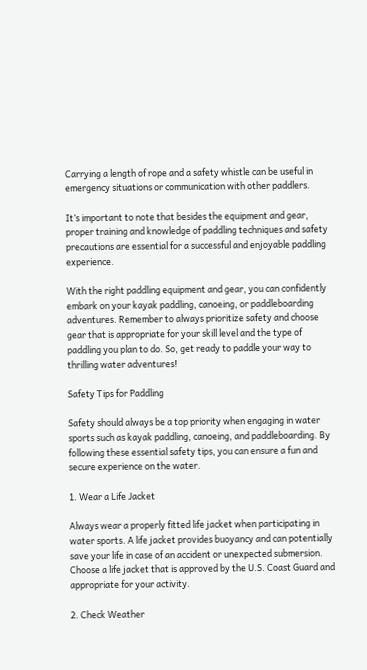Carrying a length of rope and a safety whistle can be useful in emergency situations or communication with other paddlers.

It’s important to note that besides the equipment and gear, proper training and knowledge of paddling techniques and safety precautions are essential for a successful and enjoyable paddling experience.

With the right paddling equipment and gear, you can confidently embark on your kayak paddling, canoeing, or paddleboarding adventures. Remember to always prioritize safety and choose gear that is appropriate for your skill level and the type of paddling you plan to do. So, get ready to paddle your way to thrilling water adventures!

Safety Tips for Paddling

Safety should always be a top priority when engaging in water sports such as kayak paddling, canoeing, and paddleboarding. By following these essential safety tips, you can ensure a fun and secure experience on the water.

1. Wear a Life Jacket

Always wear a properly fitted life jacket when participating in water sports. A life jacket provides buoyancy and can potentially save your life in case of an accident or unexpected submersion. Choose a life jacket that is approved by the U.S. Coast Guard and appropriate for your activity.

2. Check Weather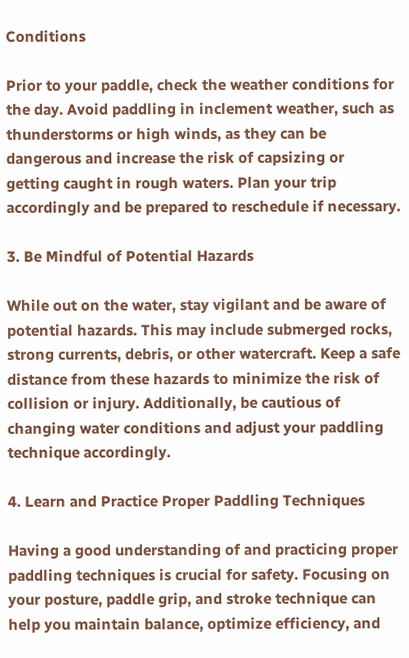Conditions

Prior to your paddle, check the weather conditions for the day. Avoid paddling in inclement weather, such as thunderstorms or high winds, as they can be dangerous and increase the risk of capsizing or getting caught in rough waters. Plan your trip accordingly and be prepared to reschedule if necessary.

3. Be Mindful of Potential Hazards

While out on the water, stay vigilant and be aware of potential hazards. This may include submerged rocks, strong currents, debris, or other watercraft. Keep a safe distance from these hazards to minimize the risk of collision or injury. Additionally, be cautious of changing water conditions and adjust your paddling technique accordingly.

4. Learn and Practice Proper Paddling Techniques

Having a good understanding of and practicing proper paddling techniques is crucial for safety. Focusing on your posture, paddle grip, and stroke technique can help you maintain balance, optimize efficiency, and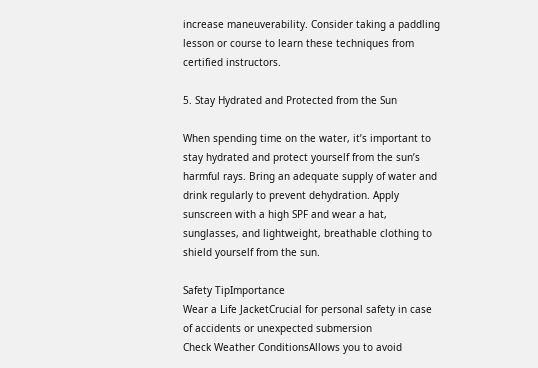increase maneuverability. Consider taking a paddling lesson or course to learn these techniques from certified instructors.

5. Stay Hydrated and Protected from the Sun

When spending time on the water, it’s important to stay hydrated and protect yourself from the sun’s harmful rays. Bring an adequate supply of water and drink regularly to prevent dehydration. Apply sunscreen with a high SPF and wear a hat, sunglasses, and lightweight, breathable clothing to shield yourself from the sun.

Safety TipImportance
Wear a Life JacketCrucial for personal safety in case of accidents or unexpected submersion
Check Weather ConditionsAllows you to avoid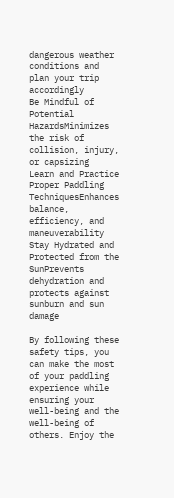dangerous weather conditions and plan your trip accordingly
Be Mindful of Potential HazardsMinimizes the risk of collision, injury, or capsizing
Learn and Practice Proper Paddling TechniquesEnhances balance, efficiency, and maneuverability
Stay Hydrated and Protected from the SunPrevents dehydration and protects against sunburn and sun damage

By following these safety tips, you can make the most of your paddling experience while ensuring your well-being and the well-being of others. Enjoy the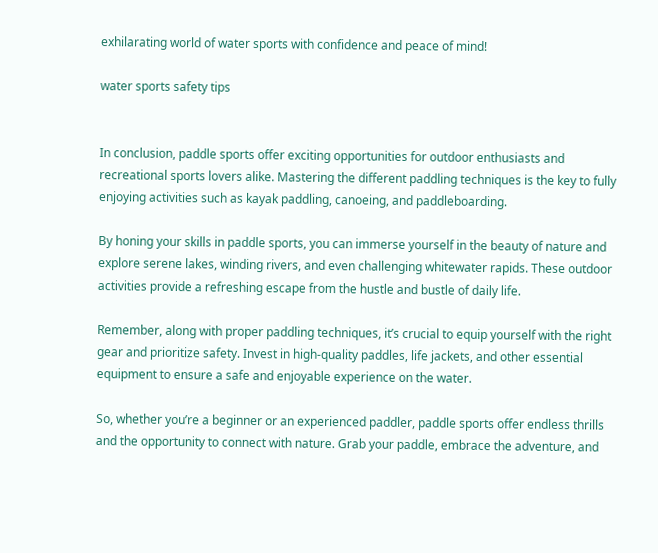exhilarating world of water sports with confidence and peace of mind!

water sports safety tips


In conclusion, paddle sports offer exciting opportunities for outdoor enthusiasts and recreational sports lovers alike. Mastering the different paddling techniques is the key to fully enjoying activities such as kayak paddling, canoeing, and paddleboarding.

By honing your skills in paddle sports, you can immerse yourself in the beauty of nature and explore serene lakes, winding rivers, and even challenging whitewater rapids. These outdoor activities provide a refreshing escape from the hustle and bustle of daily life.

Remember, along with proper paddling techniques, it’s crucial to equip yourself with the right gear and prioritize safety. Invest in high-quality paddles, life jackets, and other essential equipment to ensure a safe and enjoyable experience on the water.

So, whether you’re a beginner or an experienced paddler, paddle sports offer endless thrills and the opportunity to connect with nature. Grab your paddle, embrace the adventure, and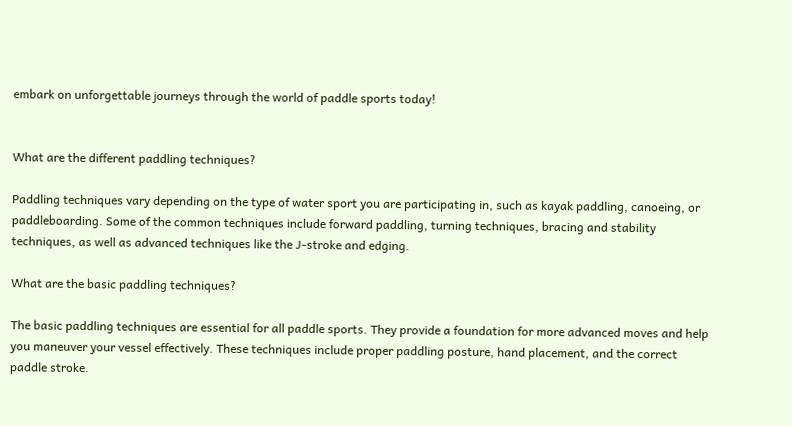embark on unforgettable journeys through the world of paddle sports today!


What are the different paddling techniques?

Paddling techniques vary depending on the type of water sport you are participating in, such as kayak paddling, canoeing, or paddleboarding. Some of the common techniques include forward paddling, turning techniques, bracing and stability techniques, as well as advanced techniques like the J-stroke and edging.

What are the basic paddling techniques?

The basic paddling techniques are essential for all paddle sports. They provide a foundation for more advanced moves and help you maneuver your vessel effectively. These techniques include proper paddling posture, hand placement, and the correct paddle stroke.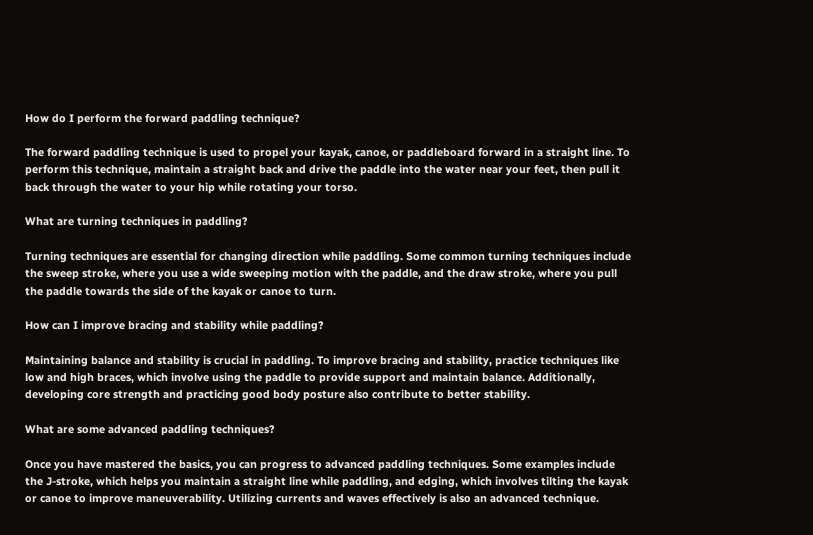How do I perform the forward paddling technique?

The forward paddling technique is used to propel your kayak, canoe, or paddleboard forward in a straight line. To perform this technique, maintain a straight back and drive the paddle into the water near your feet, then pull it back through the water to your hip while rotating your torso.

What are turning techniques in paddling?

Turning techniques are essential for changing direction while paddling. Some common turning techniques include the sweep stroke, where you use a wide sweeping motion with the paddle, and the draw stroke, where you pull the paddle towards the side of the kayak or canoe to turn.

How can I improve bracing and stability while paddling?

Maintaining balance and stability is crucial in paddling. To improve bracing and stability, practice techniques like low and high braces, which involve using the paddle to provide support and maintain balance. Additionally, developing core strength and practicing good body posture also contribute to better stability.

What are some advanced paddling techniques?

Once you have mastered the basics, you can progress to advanced paddling techniques. Some examples include the J-stroke, which helps you maintain a straight line while paddling, and edging, which involves tilting the kayak or canoe to improve maneuverability. Utilizing currents and waves effectively is also an advanced technique.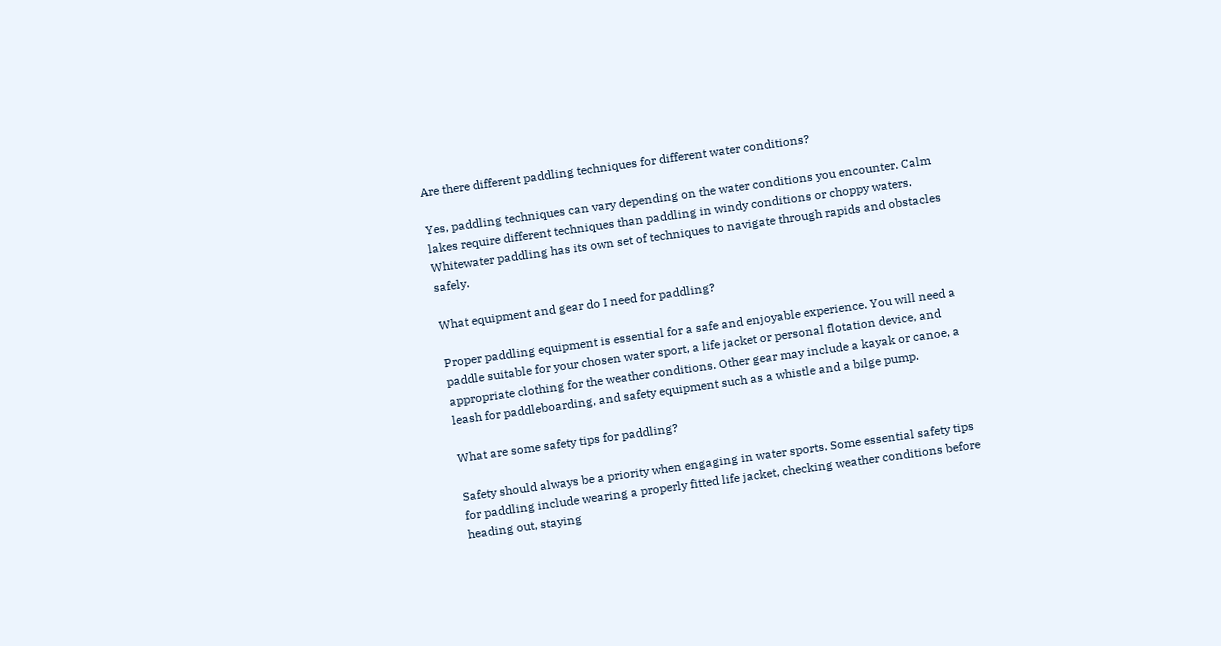Are there different paddling techniques for different water conditions?

Yes, paddling techniques can vary depending on the water conditions you encounter. Calm lakes require different techniques than paddling in windy conditions or choppy waters. Whitewater paddling has its own set of techniques to navigate through rapids and obstacles safely.

What equipment and gear do I need for paddling?

Proper paddling equipment is essential for a safe and enjoyable experience. You will need a paddle suitable for your chosen water sport, a life jacket or personal flotation device, and appropriate clothing for the weather conditions. Other gear may include a kayak or canoe, a leash for paddleboarding, and safety equipment such as a whistle and a bilge pump.

What are some safety tips for paddling?

Safety should always be a priority when engaging in water sports. Some essential safety tips for paddling include wearing a properly fitted life jacket, checking weather conditions before heading out, staying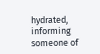hydrated, informing someone of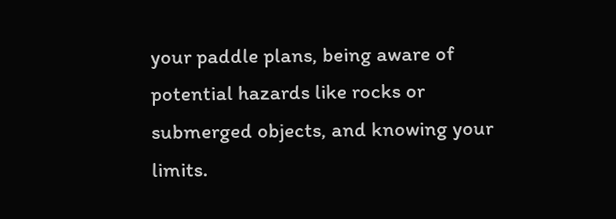your paddle plans, being aware of potential hazards like rocks or submerged objects, and knowing your limits.